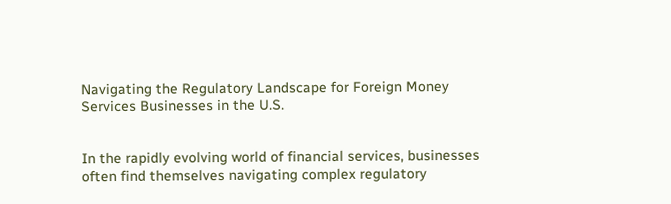Navigating the Regulatory Landscape for Foreign Money Services Businesses in the U.S.


In the rapidly evolving world of financial services, businesses often find themselves navigating complex regulatory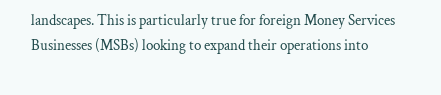landscapes. This is particularly true for foreign Money Services Businesses (MSBs) looking to expand their operations into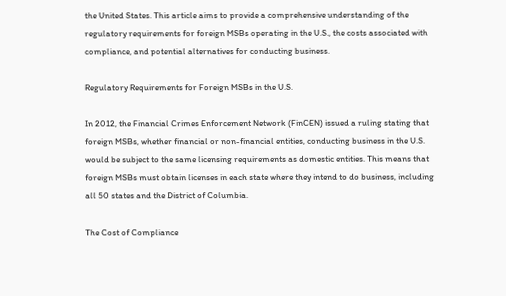the United States. This article aims to provide a comprehensive understanding of the regulatory requirements for foreign MSBs operating in the U.S., the costs associated with compliance, and potential alternatives for conducting business.

Regulatory Requirements for Foreign MSBs in the U.S.

In 2012, the Financial Crimes Enforcement Network (FinCEN) issued a ruling stating that foreign MSBs, whether financial or non-financial entities, conducting business in the U.S. would be subject to the same licensing requirements as domestic entities. This means that foreign MSBs must obtain licenses in each state where they intend to do business, including all 50 states and the District of Columbia.

The Cost of Compliance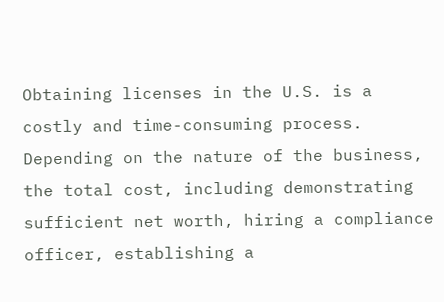Obtaining licenses in the U.S. is a costly and time-consuming process. Depending on the nature of the business, the total cost, including demonstrating sufficient net worth, hiring a compliance officer, establishing a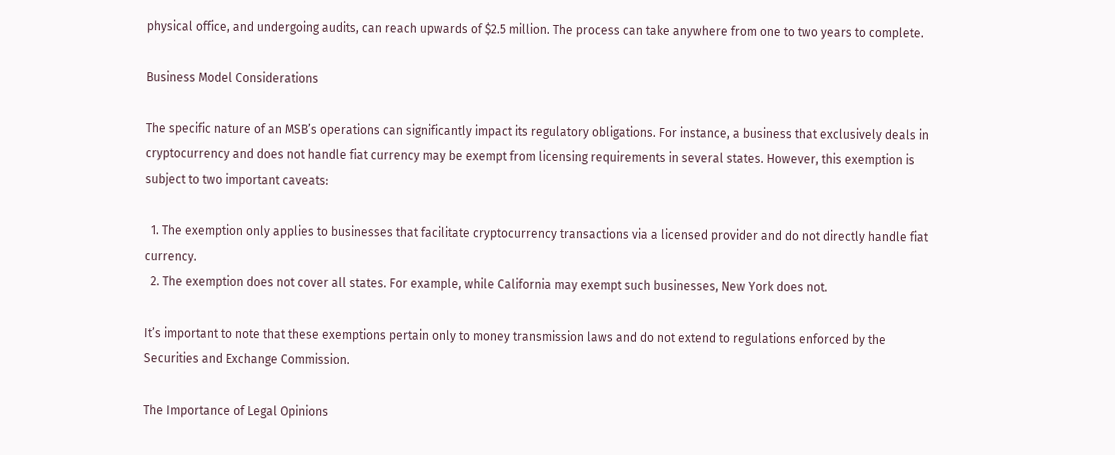physical office, and undergoing audits, can reach upwards of $2.5 million. The process can take anywhere from one to two years to complete.

Business Model Considerations

The specific nature of an MSB’s operations can significantly impact its regulatory obligations. For instance, a business that exclusively deals in cryptocurrency and does not handle fiat currency may be exempt from licensing requirements in several states. However, this exemption is subject to two important caveats:

  1. The exemption only applies to businesses that facilitate cryptocurrency transactions via a licensed provider and do not directly handle fiat currency.
  2. The exemption does not cover all states. For example, while California may exempt such businesses, New York does not.

It’s important to note that these exemptions pertain only to money transmission laws and do not extend to regulations enforced by the Securities and Exchange Commission.

The Importance of Legal Opinions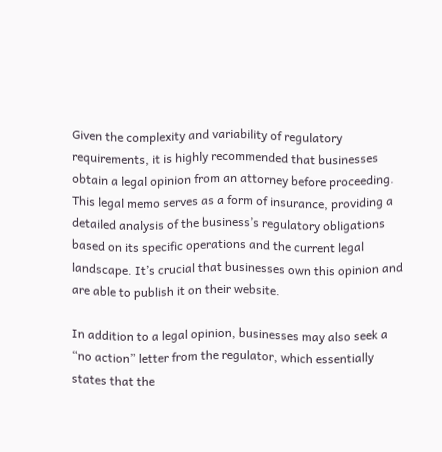Given the complexity and variability of regulatory requirements, it is highly recommended that businesses obtain a legal opinion from an attorney before proceeding. This legal memo serves as a form of insurance, providing a detailed analysis of the business’s regulatory obligations based on its specific operations and the current legal landscape. It’s crucial that businesses own this opinion and are able to publish it on their website.

In addition to a legal opinion, businesses may also seek a “no action” letter from the regulator, which essentially states that the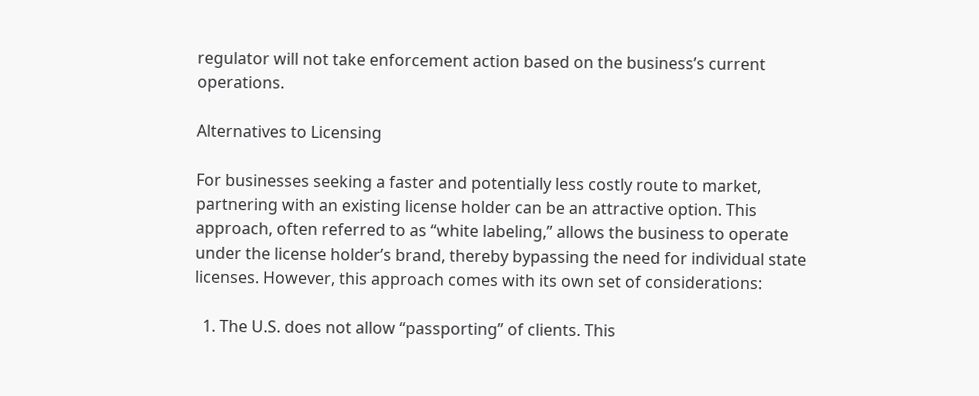regulator will not take enforcement action based on the business’s current operations.

Alternatives to Licensing

For businesses seeking a faster and potentially less costly route to market, partnering with an existing license holder can be an attractive option. This approach, often referred to as “white labeling,” allows the business to operate under the license holder’s brand, thereby bypassing the need for individual state licenses. However, this approach comes with its own set of considerations:

  1. The U.S. does not allow “passporting” of clients. This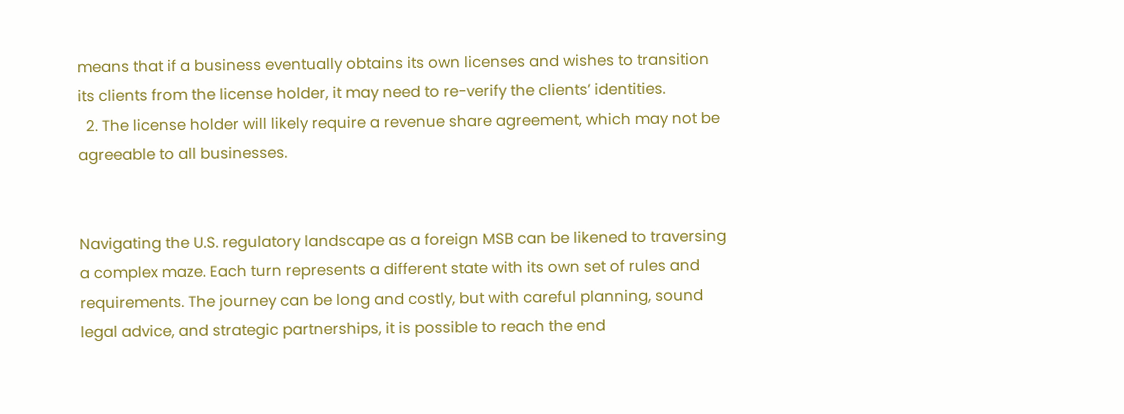means that if a business eventually obtains its own licenses and wishes to transition its clients from the license holder, it may need to re-verify the clients’ identities.
  2. The license holder will likely require a revenue share agreement, which may not be agreeable to all businesses.


Navigating the U.S. regulatory landscape as a foreign MSB can be likened to traversing a complex maze. Each turn represents a different state with its own set of rules and requirements. The journey can be long and costly, but with careful planning, sound legal advice, and strategic partnerships, it is possible to reach the end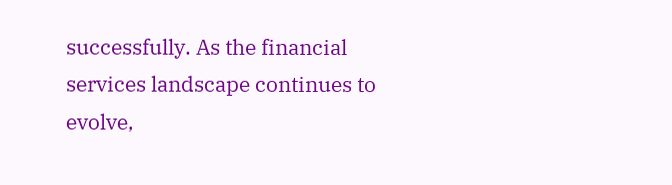successfully. As the financial services landscape continues to evolve,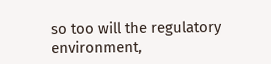so too will the regulatory environment,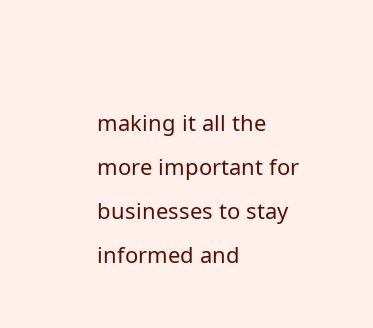making it all the more important for businesses to stay informed and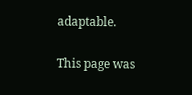adaptable.

This page was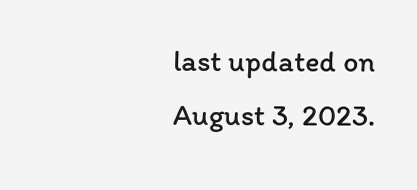last updated on August 3, 2023.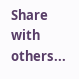Share with others...